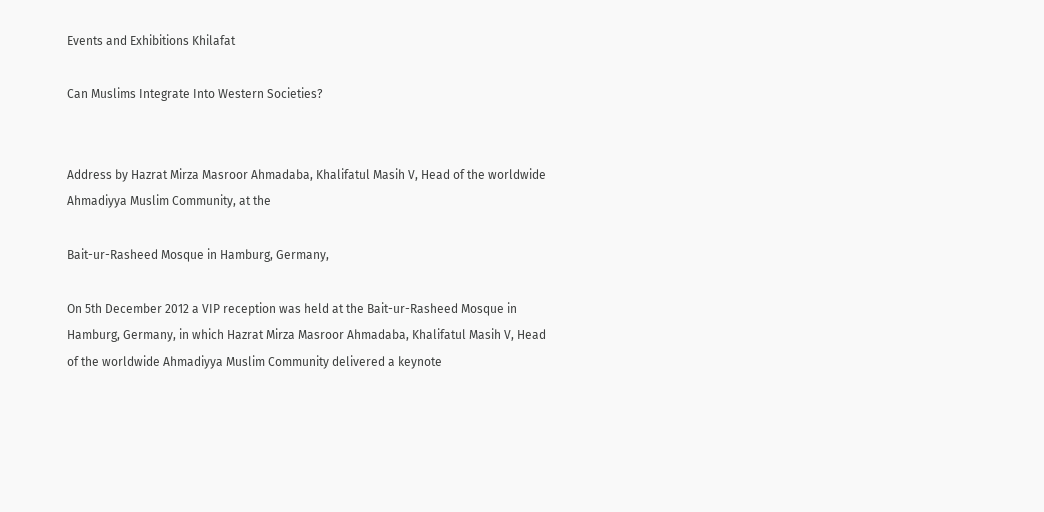Events and Exhibitions Khilafat

Can Muslims Integrate Into Western Societies?


Address by Hazrat Mirza Masroor Ahmadaba, Khalifatul Masih V, Head of the worldwide Ahmadiyya Muslim Community, at the

Bait-ur-Rasheed Mosque in Hamburg, Germany,

On 5th December 2012 a VIP reception was held at the Bait-ur-Rasheed Mosque in Hamburg, Germany, in which Hazrat Mirza Masroor Ahmadaba, Khalifatul Masih V, Head of the worldwide Ahmadiyya Muslim Community delivered a keynote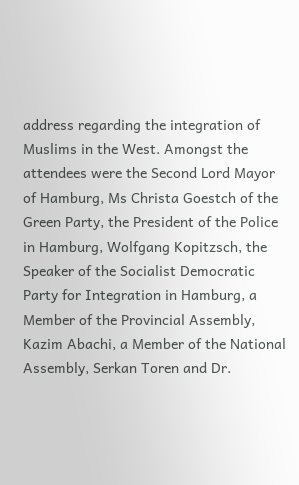address regarding the integration of Muslims in the West. Amongst the attendees were the Second Lord Mayor of Hamburg, Ms Christa Goestch of the Green Party, the President of the Police in Hamburg, Wolfgang Kopitzsch, the Speaker of the Socialist Democratic Party for Integration in Hamburg, a Member of the Provincial Assembly, Kazim Abachi, a Member of the National Assembly, Serkan Toren and Dr.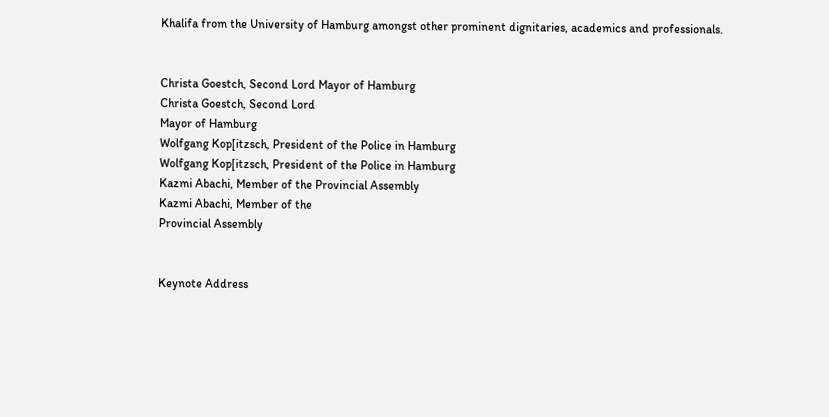Khalifa from the University of Hamburg amongst other prominent dignitaries, academics and professionals.


Christa Goestch, Second Lord Mayor of Hamburg
Christa Goestch, Second Lord
Mayor of Hamburg
Wolfgang Kop[itzsch, President of the Police in Hamburg
Wolfgang Kop[itzsch, President of the Police in Hamburg
Kazmi Abachi, Member of the Provincial Assembly
Kazmi Abachi, Member of the
Provincial Assembly


Keynote Address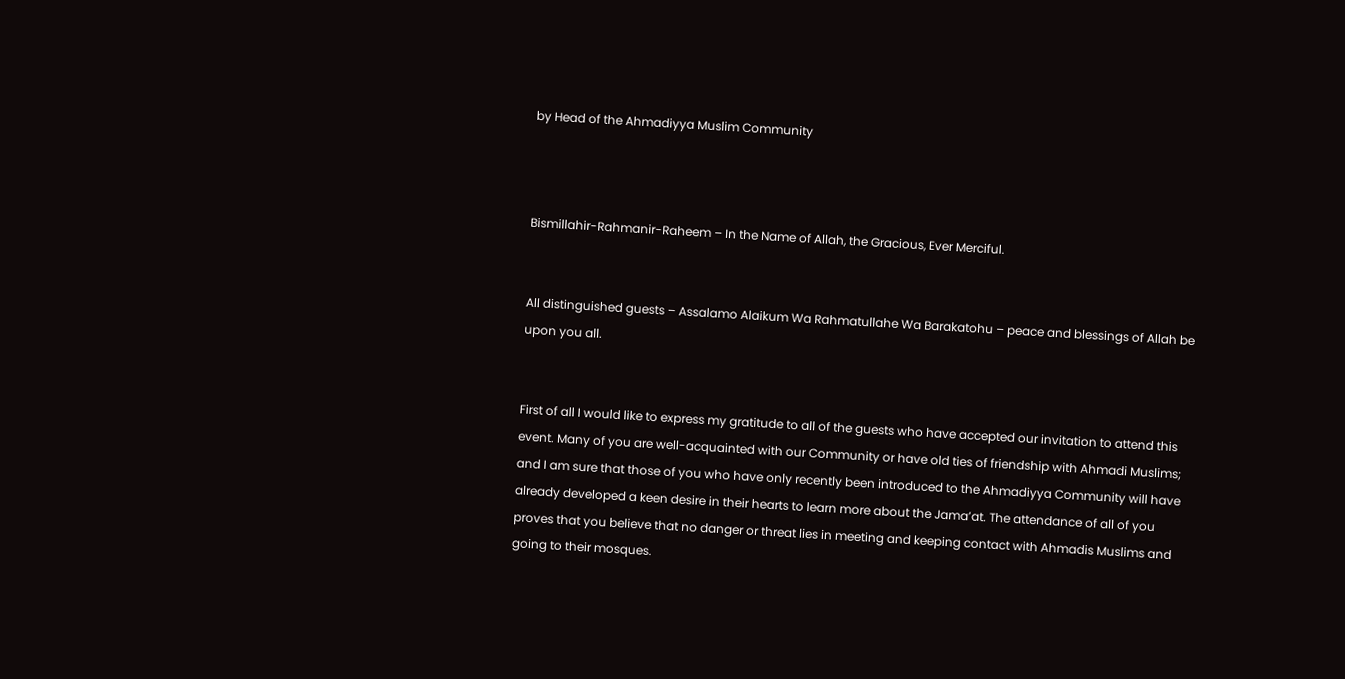by Head of the Ahmadiyya Muslim Community



Bismillahir-Rahmanir-Raheem – In the Name of Allah, the Gracious, Ever Merciful.


All distinguished guests – Assalamo Alaikum Wa Rahmatullahe Wa Barakatohu – peace and blessings of Allah be upon you all.


First of all I would like to express my gratitude to all of the guests who have accepted our invitation to attend this event. Many of you are well-acquainted with our Community or have old ties of friendship with Ahmadi Muslims; and I am sure that those of you who have only recently been introduced to the Ahmadiyya Community will have already developed a keen desire in their hearts to learn more about the Jama’at. The attendance of all of you proves that you believe that no danger or threat lies in meeting and keeping contact with Ahmadis Muslims and going to their mosques.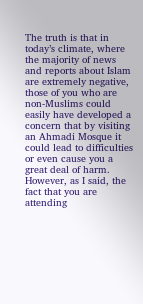The truth is that in today’s climate, where the majority of news and reports about Islam are extremely negative, those of you who are non-Muslims could easily have developed a concern that by visiting an Ahmadi Mosque it could lead to difficulties or even cause you a great deal of harm. However, as I said, the fact that you are attending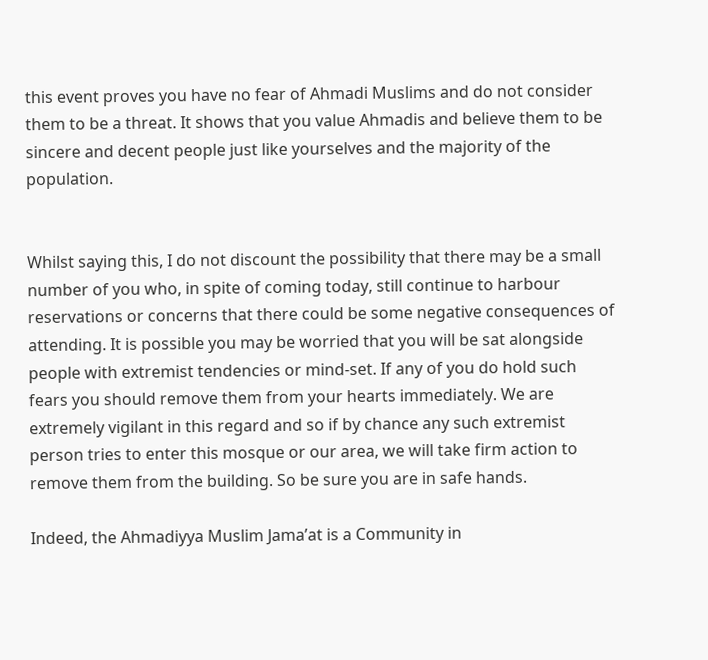this event proves you have no fear of Ahmadi Muslims and do not consider them to be a threat. It shows that you value Ahmadis and believe them to be sincere and decent people just like yourselves and the majority of the population.


Whilst saying this, I do not discount the possibility that there may be a small number of you who, in spite of coming today, still continue to harbour reservations or concerns that there could be some negative consequences of attending. It is possible you may be worried that you will be sat alongside people with extremist tendencies or mind-set. If any of you do hold such fears you should remove them from your hearts immediately. We are extremely vigilant in this regard and so if by chance any such extremist person tries to enter this mosque or our area, we will take firm action to remove them from the building. So be sure you are in safe hands.

Indeed, the Ahmadiyya Muslim Jama’at is a Community in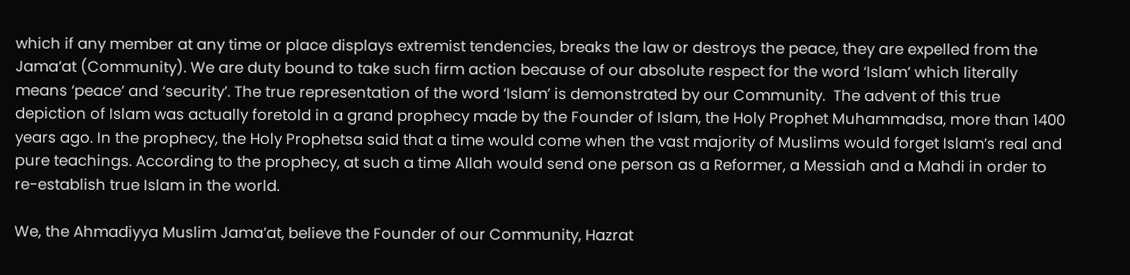which if any member at any time or place displays extremist tendencies, breaks the law or destroys the peace, they are expelled from the Jama’at (Community). We are duty bound to take such firm action because of our absolute respect for the word ‘Islam’ which literally means ‘peace’ and ‘security’. The true representation of the word ‘Islam’ is demonstrated by our Community.  The advent of this true depiction of Islam was actually foretold in a grand prophecy made by the Founder of Islam, the Holy Prophet Muhammadsa, more than 1400 years ago. In the prophecy, the Holy Prophetsa said that a time would come when the vast majority of Muslims would forget Islam’s real and pure teachings. According to the prophecy, at such a time Allah would send one person as a Reformer, a Messiah and a Mahdi in order to re-establish true Islam in the world.

We, the Ahmadiyya Muslim Jama’at, believe the Founder of our Community, Hazrat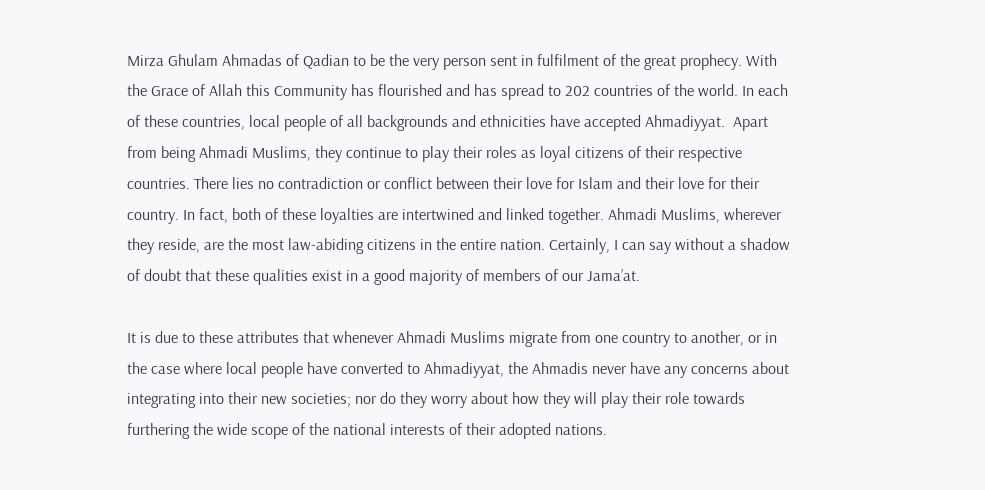Mirza Ghulam Ahmadas of Qadian to be the very person sent in fulfilment of the great prophecy. With the Grace of Allah this Community has flourished and has spread to 202 countries of the world. In each of these countries, local people of all backgrounds and ethnicities have accepted Ahmadiyyat.  Apart from being Ahmadi Muslims, they continue to play their roles as loyal citizens of their respective countries. There lies no contradiction or conflict between their love for Islam and their love for their country. In fact, both of these loyalties are intertwined and linked together. Ahmadi Muslims, wherever they reside, are the most law-abiding citizens in the entire nation. Certainly, I can say without a shadow of doubt that these qualities exist in a good majority of members of our Jama’at.

It is due to these attributes that whenever Ahmadi Muslims migrate from one country to another, or in the case where local people have converted to Ahmadiyyat, the Ahmadis never have any concerns about integrating into their new societies; nor do they worry about how they will play their role towards furthering the wide scope of the national interests of their adopted nations.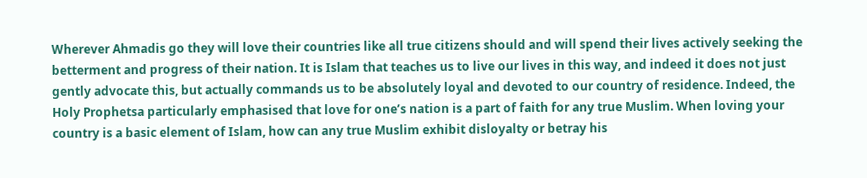Wherever Ahmadis go they will love their countries like all true citizens should and will spend their lives actively seeking the betterment and progress of their nation. It is Islam that teaches us to live our lives in this way, and indeed it does not just gently advocate this, but actually commands us to be absolutely loyal and devoted to our country of residence. Indeed, the Holy Prophetsa particularly emphasised that love for one’s nation is a part of faith for any true Muslim. When loving your country is a basic element of Islam, how can any true Muslim exhibit disloyalty or betray his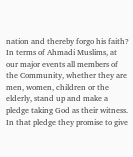nation and thereby forgo his faith? In terms of Ahmadi Muslims, at our major events all members of the Community, whether they are men, women, children or the elderly, stand up and make a pledge taking God as their witness. In that pledge they promise to give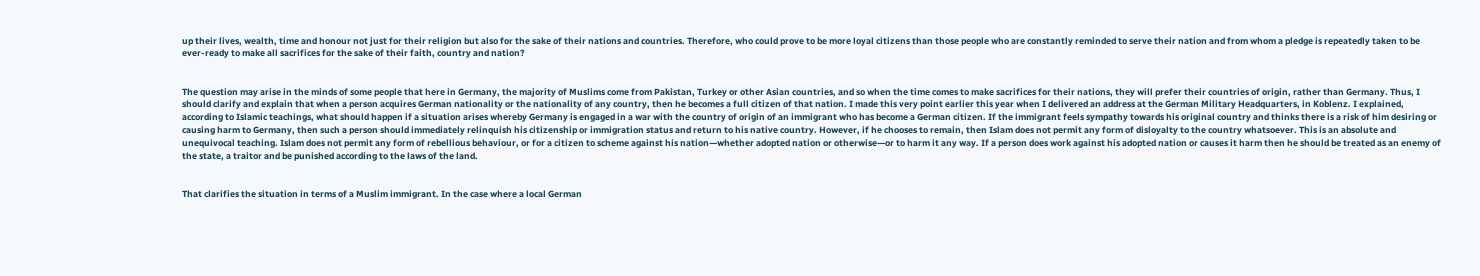up their lives, wealth, time and honour not just for their religion but also for the sake of their nations and countries. Therefore, who could prove to be more loyal citizens than those people who are constantly reminded to serve their nation and from whom a pledge is repeatedly taken to be ever-ready to make all sacrifices for the sake of their faith, country and nation?


The question may arise in the minds of some people that here in Germany, the majority of Muslims come from Pakistan, Turkey or other Asian countries, and so when the time comes to make sacrifices for their nations, they will prefer their countries of origin, rather than Germany. Thus, I should clarify and explain that when a person acquires German nationality or the nationality of any country, then he becomes a full citizen of that nation. I made this very point earlier this year when I delivered an address at the German Military Headquarters, in Koblenz. I explained, according to Islamic teachings, what should happen if a situation arises whereby Germany is engaged in a war with the country of origin of an immigrant who has become a German citizen. If the immigrant feels sympathy towards his original country and thinks there is a risk of him desiring or causing harm to Germany, then such a person should immediately relinquish his citizenship or immigration status and return to his native country. However, if he chooses to remain, then Islam does not permit any form of disloyalty to the country whatsoever. This is an absolute and unequivocal teaching. Islam does not permit any form of rebellious behaviour, or for a citizen to scheme against his nation—whether adopted nation or otherwise—or to harm it any way. If a person does work against his adopted nation or causes it harm then he should be treated as an enemy of the state, a traitor and be punished according to the laws of the land.


That clarifies the situation in terms of a Muslim immigrant. In the case where a local German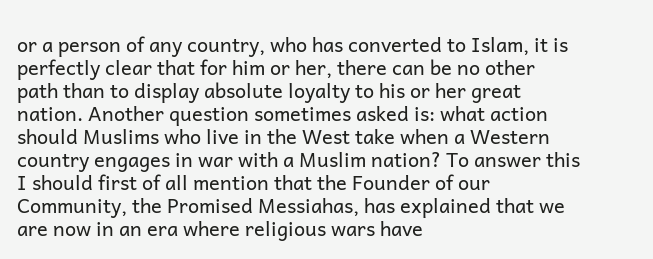or a person of any country, who has converted to Islam, it is perfectly clear that for him or her, there can be no other path than to display absolute loyalty to his or her great nation. Another question sometimes asked is: what action should Muslims who live in the West take when a Western country engages in war with a Muslim nation? To answer this I should first of all mention that the Founder of our Community, the Promised Messiahas, has explained that we are now in an era where religious wars have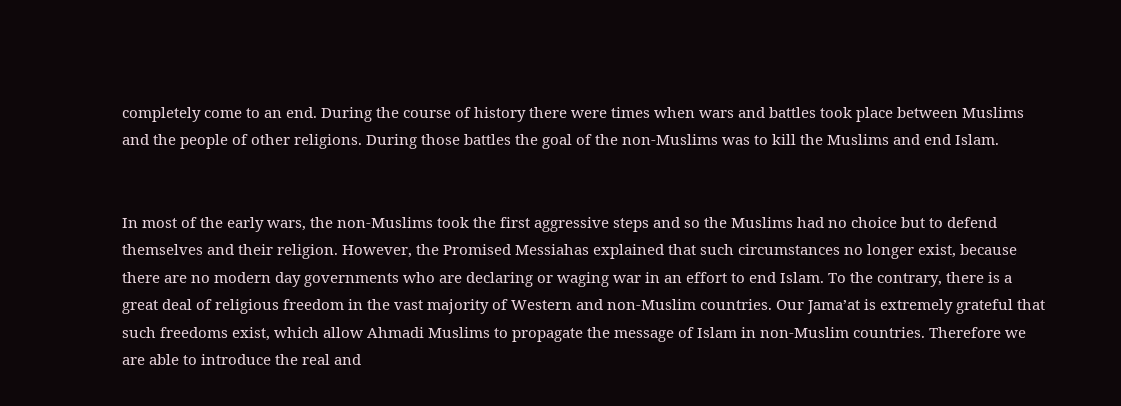completely come to an end. During the course of history there were times when wars and battles took place between Muslims and the people of other religions. During those battles the goal of the non-Muslims was to kill the Muslims and end Islam.


In most of the early wars, the non-Muslims took the first aggressive steps and so the Muslims had no choice but to defend themselves and their religion. However, the Promised Messiahas explained that such circumstances no longer exist, because there are no modern day governments who are declaring or waging war in an effort to end Islam. To the contrary, there is a great deal of religious freedom in the vast majority of Western and non-Muslim countries. Our Jama’at is extremely grateful that such freedoms exist, which allow Ahmadi Muslims to propagate the message of Islam in non-Muslim countries. Therefore we are able to introduce the real and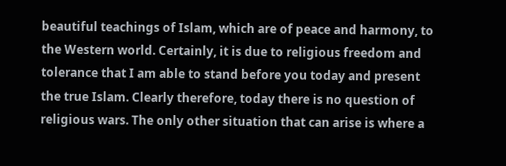beautiful teachings of Islam, which are of peace and harmony, to the Western world. Certainly, it is due to religious freedom and tolerance that I am able to stand before you today and present the true Islam. Clearly therefore, today there is no question of religious wars. The only other situation that can arise is where a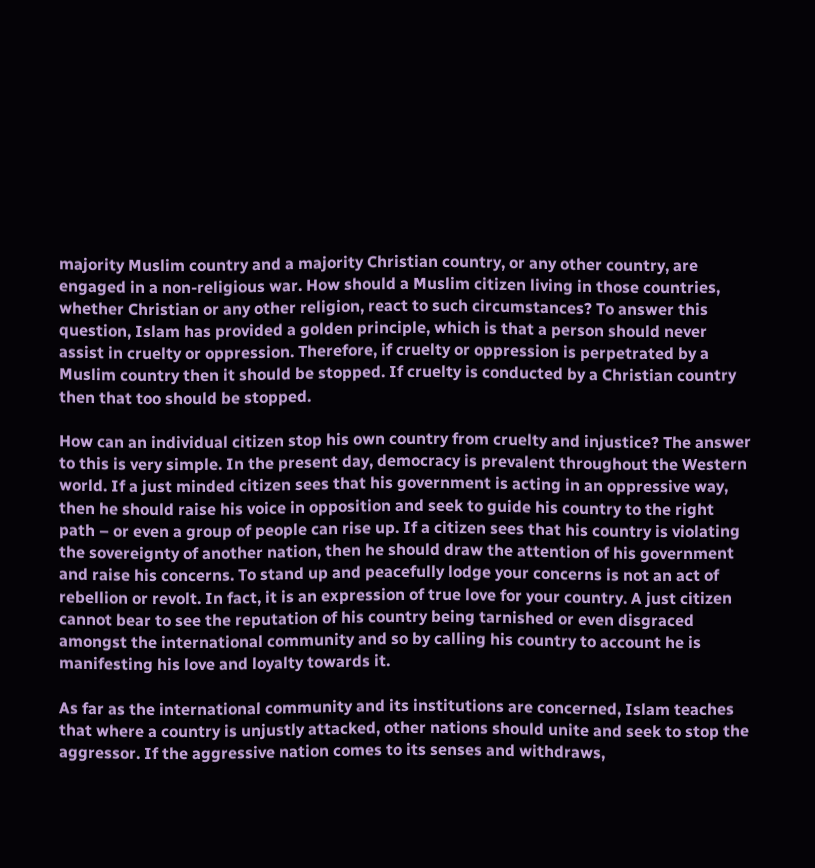majority Muslim country and a majority Christian country, or any other country, are engaged in a non-religious war. How should a Muslim citizen living in those countries, whether Christian or any other religion, react to such circumstances? To answer this question, Islam has provided a golden principle, which is that a person should never assist in cruelty or oppression. Therefore, if cruelty or oppression is perpetrated by a Muslim country then it should be stopped. If cruelty is conducted by a Christian country then that too should be stopped.

How can an individual citizen stop his own country from cruelty and injustice? The answer to this is very simple. In the present day, democracy is prevalent throughout the Western world. If a just minded citizen sees that his government is acting in an oppressive way, then he should raise his voice in opposition and seek to guide his country to the right path – or even a group of people can rise up. If a citizen sees that his country is violating the sovereignty of another nation, then he should draw the attention of his government and raise his concerns. To stand up and peacefully lodge your concerns is not an act of rebellion or revolt. In fact, it is an expression of true love for your country. A just citizen cannot bear to see the reputation of his country being tarnished or even disgraced amongst the international community and so by calling his country to account he is manifesting his love and loyalty towards it.

As far as the international community and its institutions are concerned, Islam teaches that where a country is unjustly attacked, other nations should unite and seek to stop the aggressor. If the aggressive nation comes to its senses and withdraws,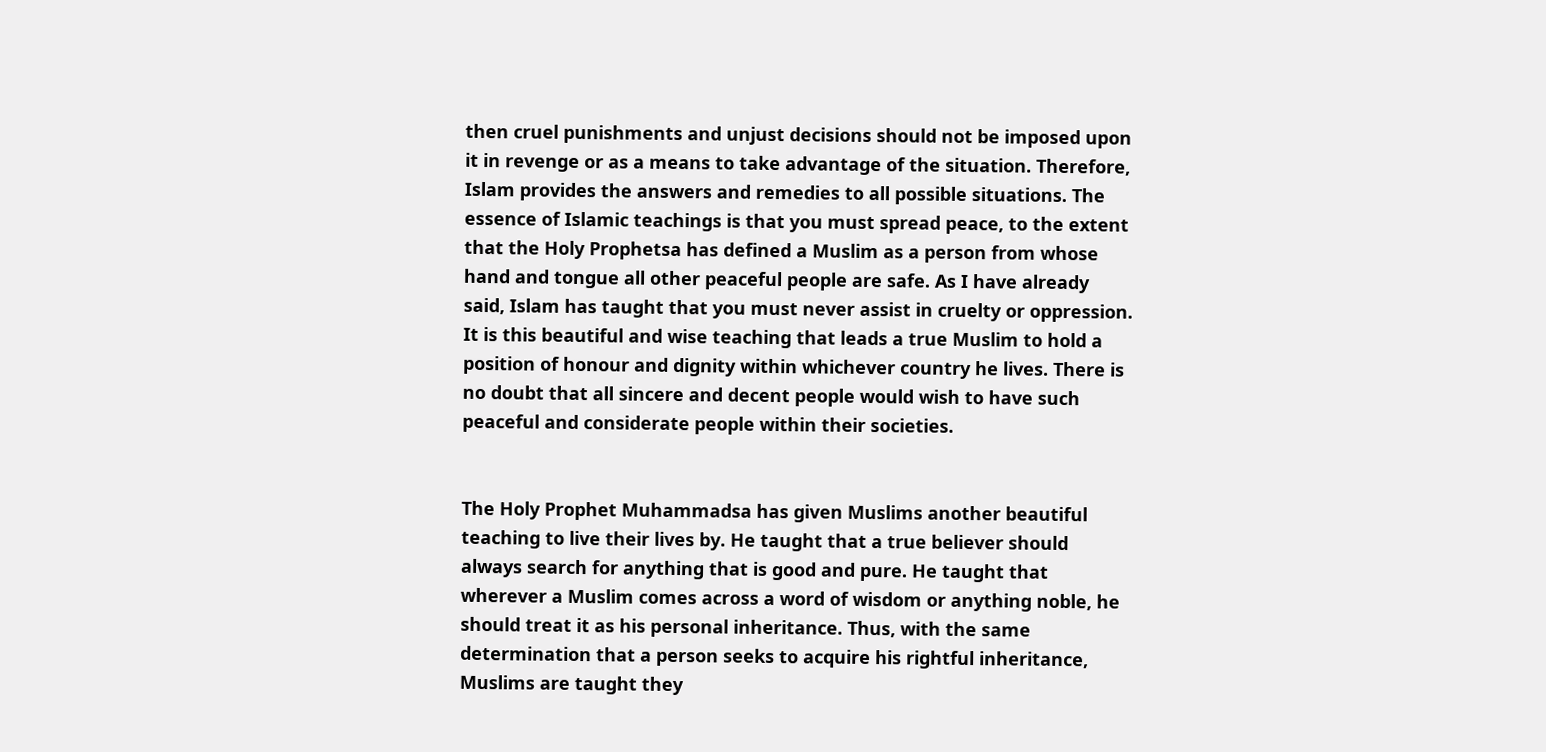then cruel punishments and unjust decisions should not be imposed upon it in revenge or as a means to take advantage of the situation. Therefore, Islam provides the answers and remedies to all possible situations. The essence of Islamic teachings is that you must spread peace, to the extent that the Holy Prophetsa has defined a Muslim as a person from whose hand and tongue all other peaceful people are safe. As I have already said, Islam has taught that you must never assist in cruelty or oppression. It is this beautiful and wise teaching that leads a true Muslim to hold a position of honour and dignity within whichever country he lives. There is no doubt that all sincere and decent people would wish to have such peaceful and considerate people within their societies.


The Holy Prophet Muhammadsa has given Muslims another beautiful teaching to live their lives by. He taught that a true believer should always search for anything that is good and pure. He taught that wherever a Muslim comes across a word of wisdom or anything noble, he should treat it as his personal inheritance. Thus, with the same determination that a person seeks to acquire his rightful inheritance, Muslims are taught they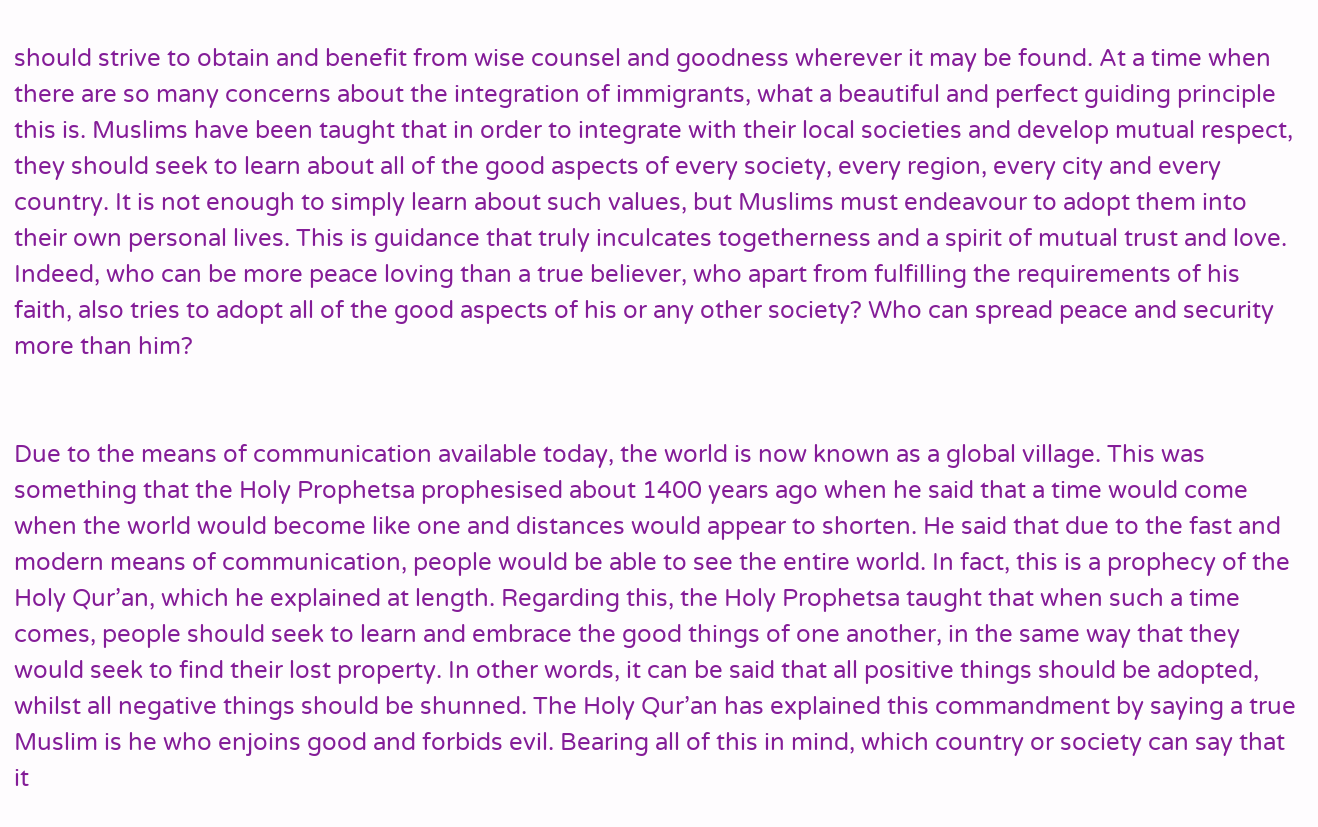should strive to obtain and benefit from wise counsel and goodness wherever it may be found. At a time when there are so many concerns about the integration of immigrants, what a beautiful and perfect guiding principle this is. Muslims have been taught that in order to integrate with their local societies and develop mutual respect, they should seek to learn about all of the good aspects of every society, every region, every city and every country. It is not enough to simply learn about such values, but Muslims must endeavour to adopt them into their own personal lives. This is guidance that truly inculcates togetherness and a spirit of mutual trust and love. Indeed, who can be more peace loving than a true believer, who apart from fulfilling the requirements of his faith, also tries to adopt all of the good aspects of his or any other society? Who can spread peace and security more than him?


Due to the means of communication available today, the world is now known as a global village. This was something that the Holy Prophetsa prophesised about 1400 years ago when he said that a time would come when the world would become like one and distances would appear to shorten. He said that due to the fast and modern means of communication, people would be able to see the entire world. In fact, this is a prophecy of the Holy Qur’an, which he explained at length. Regarding this, the Holy Prophetsa taught that when such a time comes, people should seek to learn and embrace the good things of one another, in the same way that they would seek to find their lost property. In other words, it can be said that all positive things should be adopted, whilst all negative things should be shunned. The Holy Qur’an has explained this commandment by saying a true Muslim is he who enjoins good and forbids evil. Bearing all of this in mind, which country or society can say that it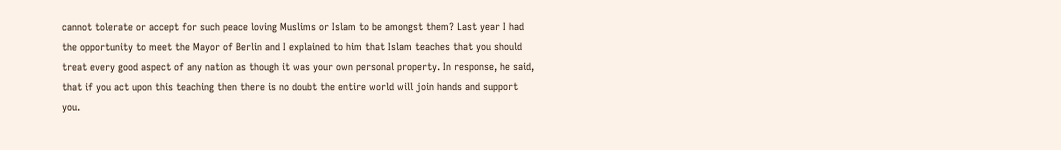cannot tolerate or accept for such peace loving Muslims or Islam to be amongst them? Last year I had the opportunity to meet the Mayor of Berlin and I explained to him that Islam teaches that you should treat every good aspect of any nation as though it was your own personal property. In response, he said, that if you act upon this teaching then there is no doubt the entire world will join hands and support you.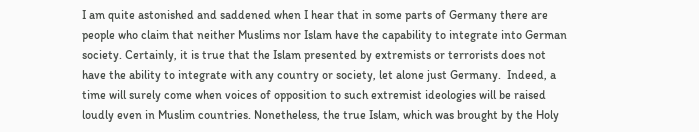I am quite astonished and saddened when I hear that in some parts of Germany there are people who claim that neither Muslims nor Islam have the capability to integrate into German society. Certainly, it is true that the Islam presented by extremists or terrorists does not have the ability to integrate with any country or society, let alone just Germany.  Indeed, a time will surely come when voices of opposition to such extremist ideologies will be raised loudly even in Muslim countries. Nonetheless, the true Islam, which was brought by the Holy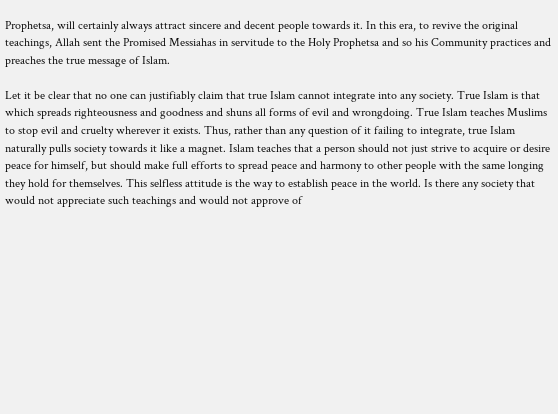Prophetsa, will certainly always attract sincere and decent people towards it. In this era, to revive the original teachings, Allah sent the Promised Messiahas in servitude to the Holy Prophetsa and so his Community practices and preaches the true message of Islam.

Let it be clear that no one can justifiably claim that true Islam cannot integrate into any society. True Islam is that which spreads righteousness and goodness and shuns all forms of evil and wrongdoing. True Islam teaches Muslims to stop evil and cruelty wherever it exists. Thus, rather than any question of it failing to integrate, true Islam naturally pulls society towards it like a magnet. Islam teaches that a person should not just strive to acquire or desire peace for himself, but should make full efforts to spread peace and harmony to other people with the same longing they hold for themselves. This selfless attitude is the way to establish peace in the world. Is there any society that would not appreciate such teachings and would not approve of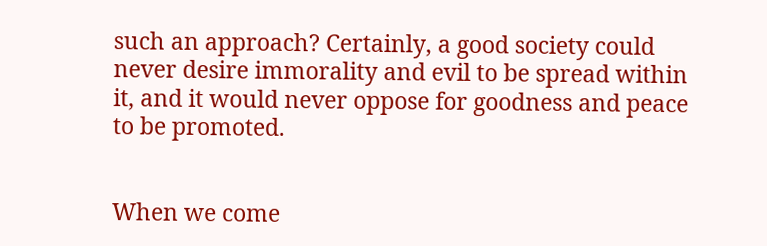such an approach? Certainly, a good society could never desire immorality and evil to be spread within it, and it would never oppose for goodness and peace to be promoted.


When we come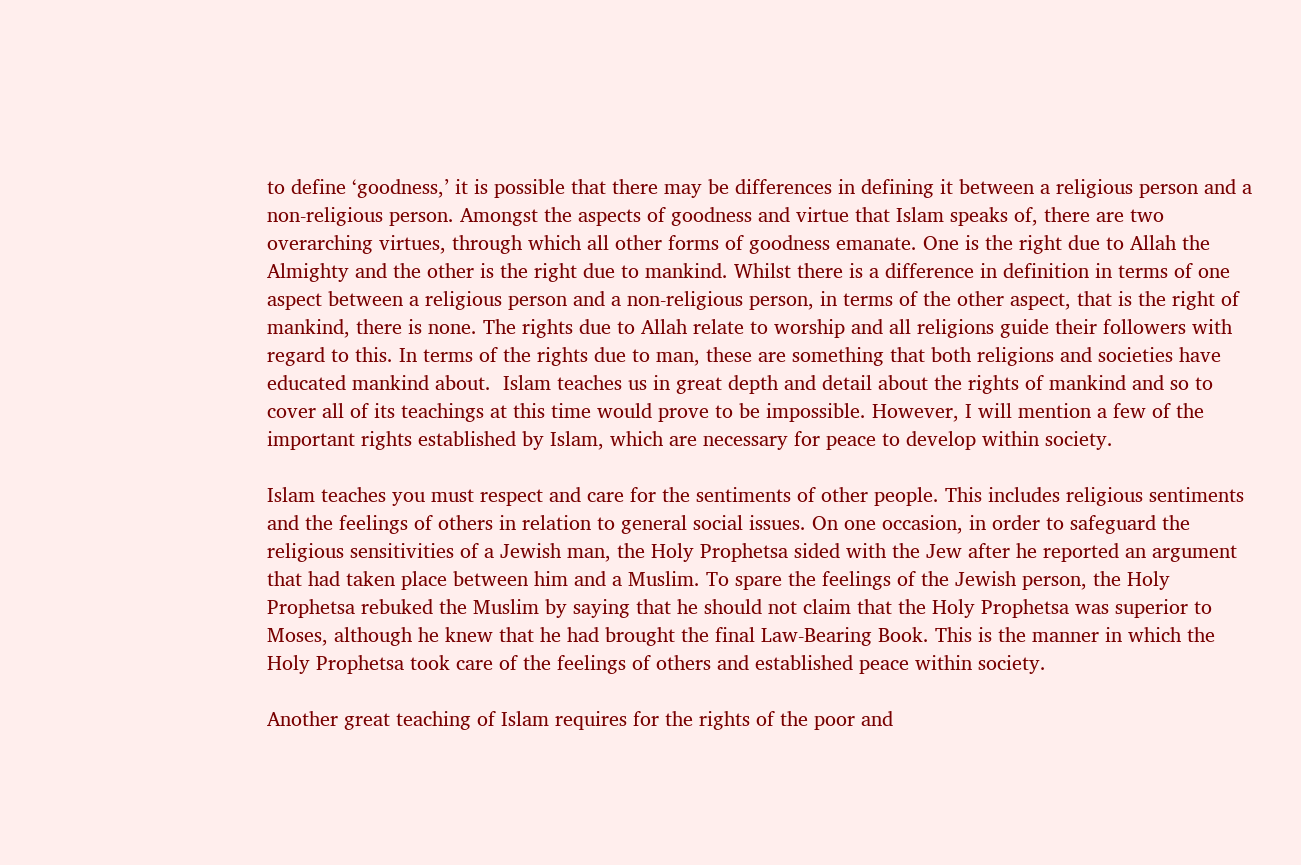to define ‘goodness,’ it is possible that there may be differences in defining it between a religious person and a non-religious person. Amongst the aspects of goodness and virtue that Islam speaks of, there are two overarching virtues, through which all other forms of goodness emanate. One is the right due to Allah the Almighty and the other is the right due to mankind. Whilst there is a difference in definition in terms of one aspect between a religious person and a non-religious person, in terms of the other aspect, that is the right of mankind, there is none. The rights due to Allah relate to worship and all religions guide their followers with regard to this. In terms of the rights due to man, these are something that both religions and societies have educated mankind about.  Islam teaches us in great depth and detail about the rights of mankind and so to cover all of its teachings at this time would prove to be impossible. However, I will mention a few of the important rights established by Islam, which are necessary for peace to develop within society.

Islam teaches you must respect and care for the sentiments of other people. This includes religious sentiments and the feelings of others in relation to general social issues. On one occasion, in order to safeguard the religious sensitivities of a Jewish man, the Holy Prophetsa sided with the Jew after he reported an argument that had taken place between him and a Muslim. To spare the feelings of the Jewish person, the Holy Prophetsa rebuked the Muslim by saying that he should not claim that the Holy Prophetsa was superior to Moses, although he knew that he had brought the final Law-Bearing Book. This is the manner in which the Holy Prophetsa took care of the feelings of others and established peace within society.

Another great teaching of Islam requires for the rights of the poor and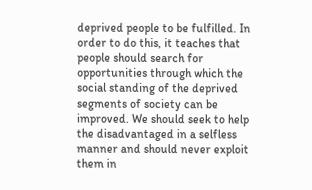deprived people to be fulfilled. In order to do this, it teaches that people should search for opportunities through which the social standing of the deprived segments of society can be improved. We should seek to help the disadvantaged in a selfless manner and should never exploit them in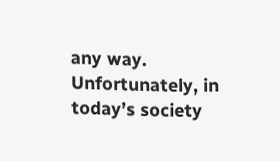any way. Unfortunately, in today’s society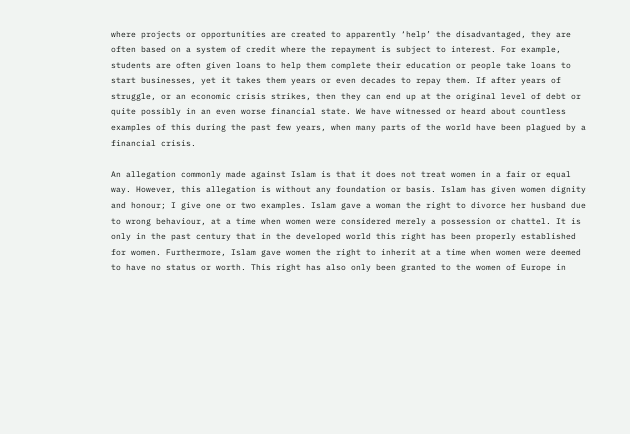where projects or opportunities are created to apparently ‘help’ the disadvantaged, they are often based on a system of credit where the repayment is subject to interest. For example, students are often given loans to help them complete their education or people take loans to start businesses, yet it takes them years or even decades to repay them. If after years of struggle, or an economic crisis strikes, then they can end up at the original level of debt or quite possibly in an even worse financial state. We have witnessed or heard about countless examples of this during the past few years, when many parts of the world have been plagued by a financial crisis.

An allegation commonly made against Islam is that it does not treat women in a fair or equal way. However, this allegation is without any foundation or basis. Islam has given women dignity and honour; I give one or two examples. Islam gave a woman the right to divorce her husband due to wrong behaviour, at a time when women were considered merely a possession or chattel. It is only in the past century that in the developed world this right has been properly established for women. Furthermore, Islam gave women the right to inherit at a time when women were deemed to have no status or worth. This right has also only been granted to the women of Europe in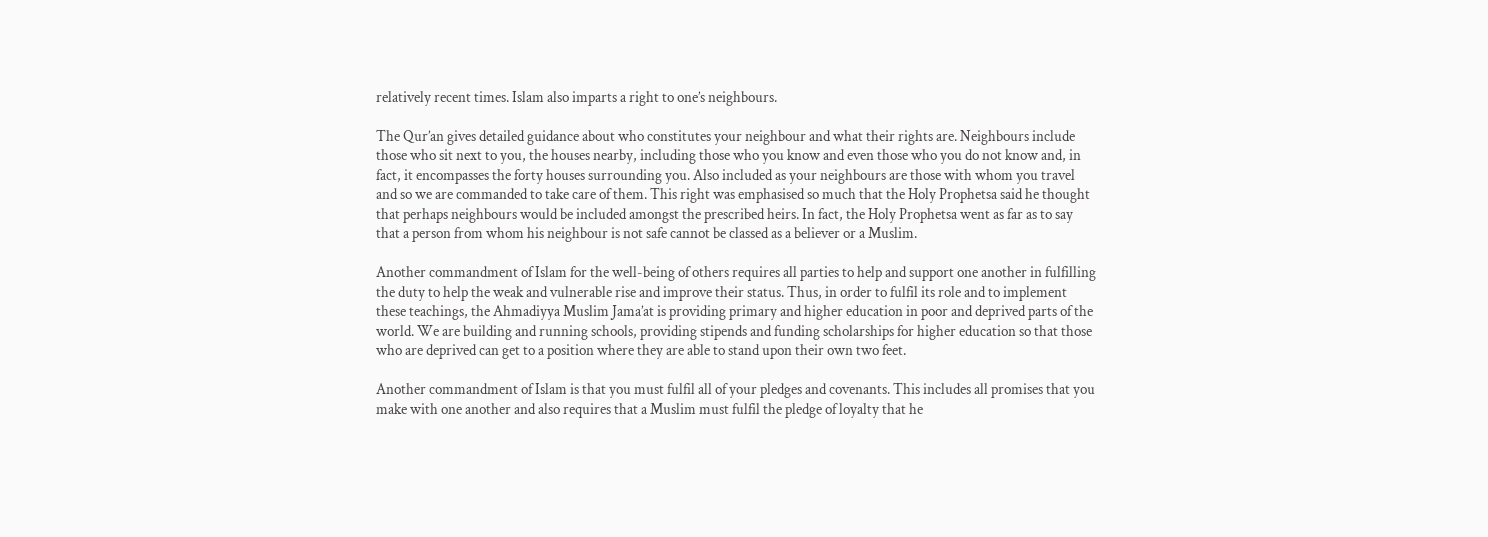relatively recent times. Islam also imparts a right to one’s neighbours.

The Qur’an gives detailed guidance about who constitutes your neighbour and what their rights are. Neighbours include those who sit next to you, the houses nearby, including those who you know and even those who you do not know and, in fact, it encompasses the forty houses surrounding you. Also included as your neighbours are those with whom you travel and so we are commanded to take care of them. This right was emphasised so much that the Holy Prophetsa said he thought that perhaps neighbours would be included amongst the prescribed heirs. In fact, the Holy Prophetsa went as far as to say that a person from whom his neighbour is not safe cannot be classed as a believer or a Muslim.

Another commandment of Islam for the well-being of others requires all parties to help and support one another in fulfilling the duty to help the weak and vulnerable rise and improve their status. Thus, in order to fulfil its role and to implement these teachings, the Ahmadiyya Muslim Jama’at is providing primary and higher education in poor and deprived parts of the world. We are building and running schools, providing stipends and funding scholarships for higher education so that those who are deprived can get to a position where they are able to stand upon their own two feet.

Another commandment of Islam is that you must fulfil all of your pledges and covenants. This includes all promises that you make with one another and also requires that a Muslim must fulfil the pledge of loyalty that he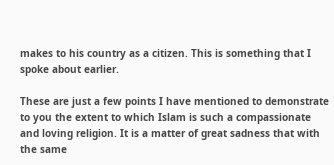makes to his country as a citizen. This is something that I spoke about earlier.

These are just a few points I have mentioned to demonstrate to you the extent to which Islam is such a compassionate and loving religion. It is a matter of great sadness that with the same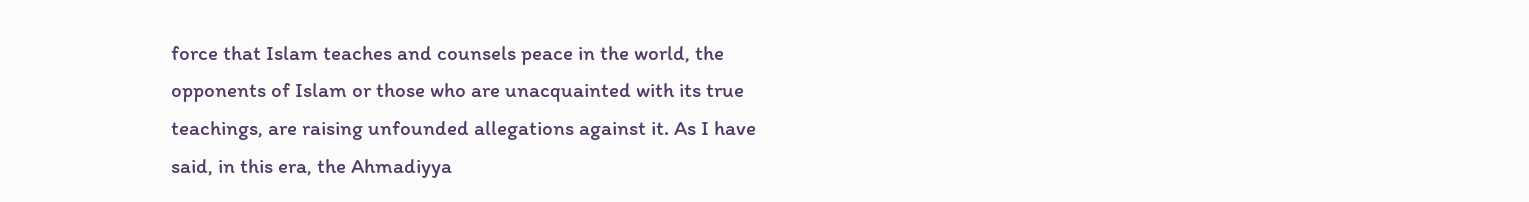force that Islam teaches and counsels peace in the world, the opponents of Islam or those who are unacquainted with its true teachings, are raising unfounded allegations against it. As I have said, in this era, the Ahmadiyya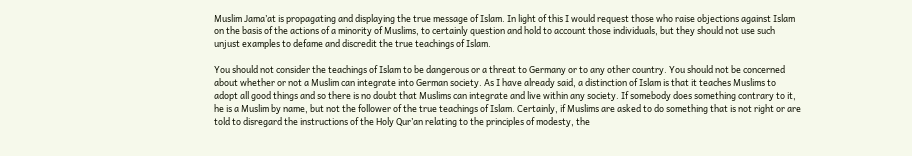Muslim Jama’at is propagating and displaying the true message of Islam. In light of this I would request those who raise objections against Islam on the basis of the actions of a minority of Muslims, to certainly question and hold to account those individuals, but they should not use such unjust examples to defame and discredit the true teachings of Islam.

You should not consider the teachings of Islam to be dangerous or a threat to Germany or to any other country. You should not be concerned about whether or not a Muslim can integrate into German society. As I have already said, a distinction of Islam is that it teaches Muslims to adopt all good things and so there is no doubt that Muslims can integrate and live within any society. If somebody does something contrary to it, he is a Muslim by name, but not the follower of the true teachings of Islam. Certainly, if Muslims are asked to do something that is not right or are told to disregard the instructions of the Holy Qur’an relating to the principles of modesty, the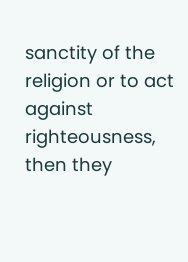sanctity of the religion or to act against righteousness, then they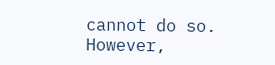cannot do so. However,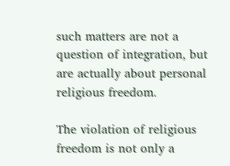such matters are not a question of integration, but are actually about personal religious freedom.

The violation of religious freedom is not only a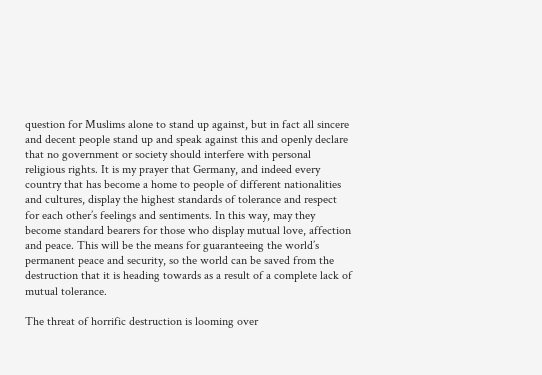question for Muslims alone to stand up against, but in fact all sincere and decent people stand up and speak against this and openly declare that no government or society should interfere with personal religious rights. It is my prayer that Germany, and indeed every country that has become a home to people of different nationalities and cultures, display the highest standards of tolerance and respect for each other’s feelings and sentiments. In this way, may they become standard bearers for those who display mutual love, affection and peace. This will be the means for guaranteeing the world’s permanent peace and security, so the world can be saved from the destruction that it is heading towards as a result of a complete lack of mutual tolerance.

The threat of horrific destruction is looming over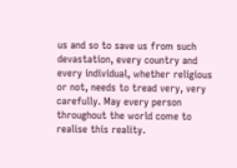us and so to save us from such devastation, every country and every individual, whether religious or not, needs to tread very, very carefully. May every person throughout the world come to realise this reality.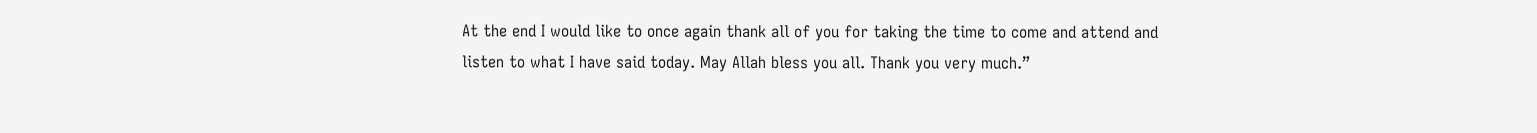At the end I would like to once again thank all of you for taking the time to come and attend and listen to what I have said today. May Allah bless you all. Thank you very much.”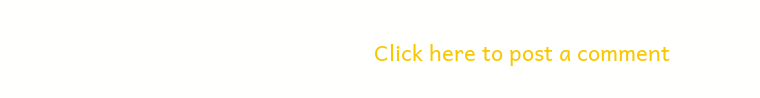Click here to post a comment